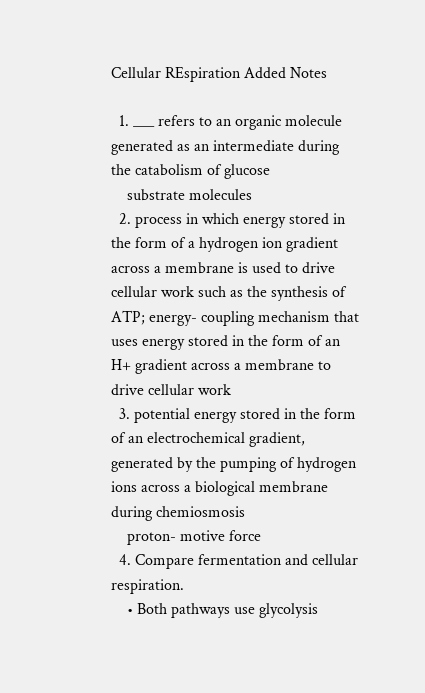Cellular REspiration Added Notes

  1. ___ refers to an organic molecule generated as an intermediate during the catabolism of glucose
    substrate molecules
  2. process in which energy stored in the form of a hydrogen ion gradient across a membrane is used to drive cellular work such as the synthesis of ATP; energy- coupling mechanism that uses energy stored in the form of an H+ gradient across a membrane to drive cellular work
  3. potential energy stored in the form of an electrochemical gradient, generated by the pumping of hydrogen ions across a biological membrane during chemiosmosis
    proton- motive force
  4. Compare fermentation and cellular respiration.
    • Both pathways use glycolysis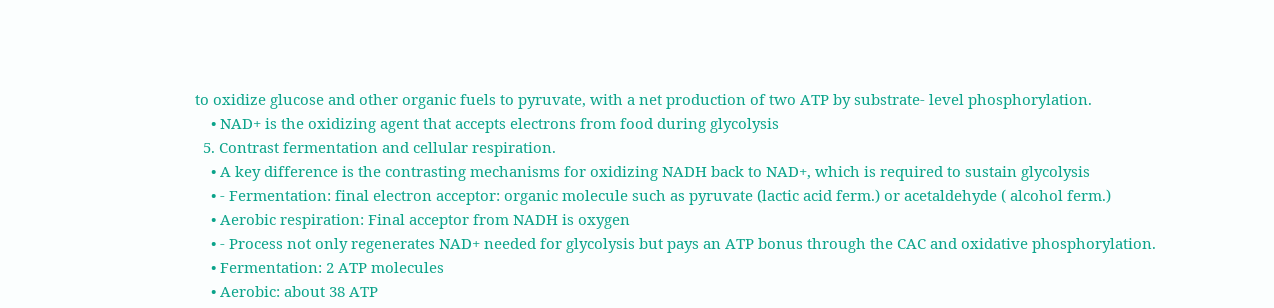to oxidize glucose and other organic fuels to pyruvate, with a net production of two ATP by substrate- level phosphorylation.
    • NAD+ is the oxidizing agent that accepts electrons from food during glycolysis
  5. Contrast fermentation and cellular respiration.
    • A key difference is the contrasting mechanisms for oxidizing NADH back to NAD+, which is required to sustain glycolysis
    • - Fermentation: final electron acceptor: organic molecule such as pyruvate (lactic acid ferm.) or acetaldehyde ( alcohol ferm.)
    • Aerobic respiration: Final acceptor from NADH is oxygen
    • - Process not only regenerates NAD+ needed for glycolysis but pays an ATP bonus through the CAC and oxidative phosphorylation.
    • Fermentation: 2 ATP molecules
    • Aerobic: about 38 ATP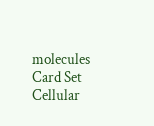molecules
Card Set
Cellular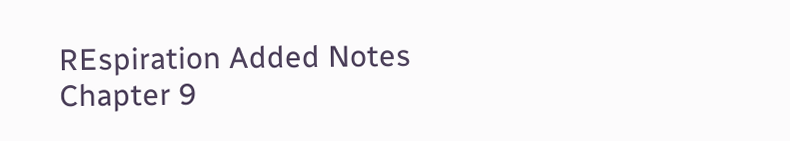REspiration Added Notes
Chapter 9